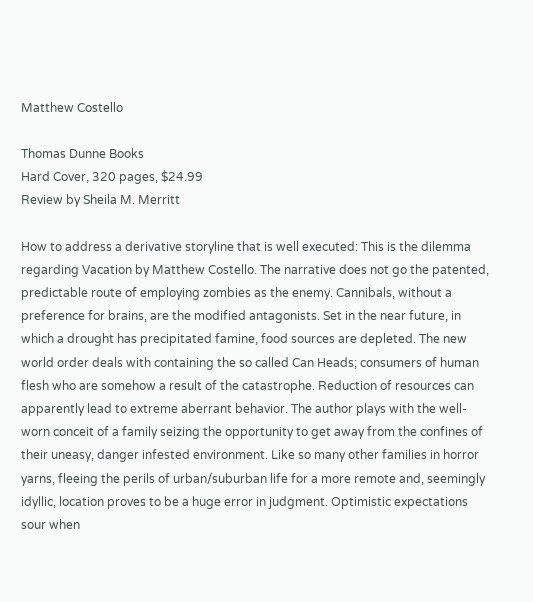Matthew Costello

Thomas Dunne Books
Hard Cover, 320 pages, $24.99
Review by Sheila M. Merritt

How to address a derivative storyline that is well executed: This is the dilemma regarding Vacation by Matthew Costello. The narrative does not go the patented, predictable route of employing zombies as the enemy. Cannibals, without a preference for brains, are the modified antagonists. Set in the near future, in which a drought has precipitated famine, food sources are depleted. The new world order deals with containing the so called Can Heads; consumers of human flesh who are somehow a result of the catastrophe. Reduction of resources can apparently lead to extreme aberrant behavior. The author plays with the well-worn conceit of a family seizing the opportunity to get away from the confines of their uneasy, danger infested environment. Like so many other families in horror yarns, fleeing the perils of urban/suburban life for a more remote and, seemingly idyllic, location proves to be a huge error in judgment. Optimistic expectations sour when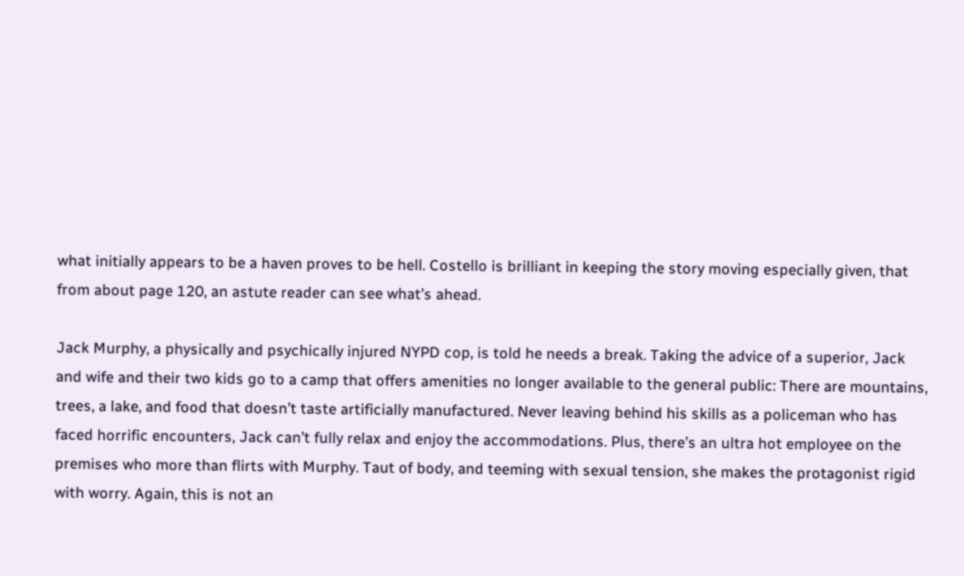what initially appears to be a haven proves to be hell. Costello is brilliant in keeping the story moving especially given, that from about page 120, an astute reader can see what’s ahead.

Jack Murphy, a physically and psychically injured NYPD cop, is told he needs a break. Taking the advice of a superior, Jack and wife and their two kids go to a camp that offers amenities no longer available to the general public: There are mountains, trees, a lake, and food that doesn’t taste artificially manufactured. Never leaving behind his skills as a policeman who has faced horrific encounters, Jack can’t fully relax and enjoy the accommodations. Plus, there’s an ultra hot employee on the premises who more than flirts with Murphy. Taut of body, and teeming with sexual tension, she makes the protagonist rigid with worry. Again, this is not an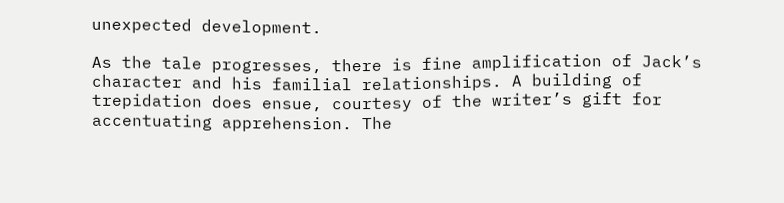unexpected development.

As the tale progresses, there is fine amplification of Jack’s character and his familial relationships. A building of trepidation does ensue, courtesy of the writer’s gift for accentuating apprehension. The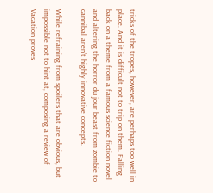tricks of the tropes, however, are perhaps too well in place. And it is difficult not to trip on them. Falling back on a theme from a famous science fiction novel and altering the horror du jour beast from zombie to cannibal aren’t highly innovative concepts.

While refraining from spoilers that are obvious, but impossible not to hint at, composing a review of Vacation proves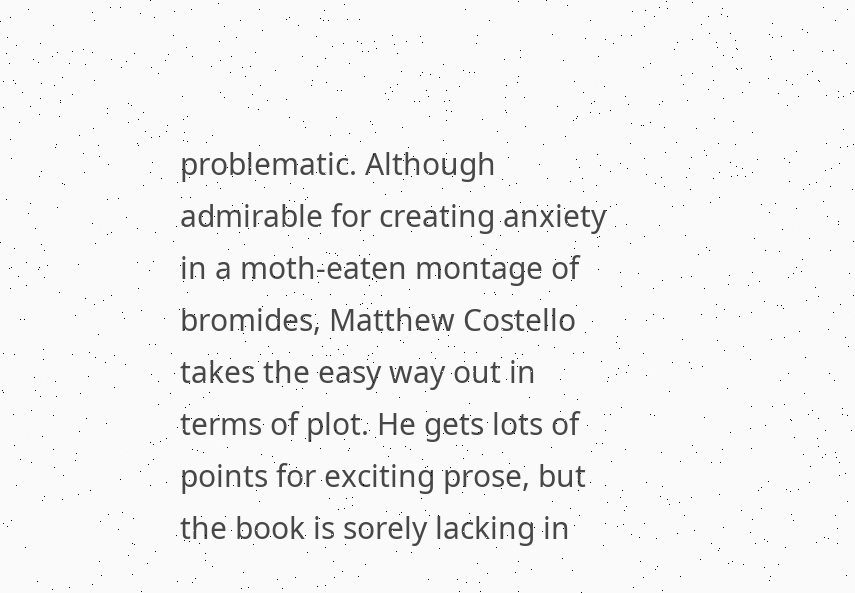problematic. Although admirable for creating anxiety in a moth-eaten montage of bromides, Matthew Costello takes the easy way out in terms of plot. He gets lots of points for exciting prose, but the book is sorely lacking in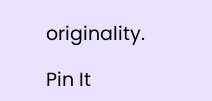originality.

Pin It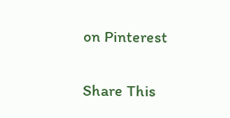on Pinterest

Share This